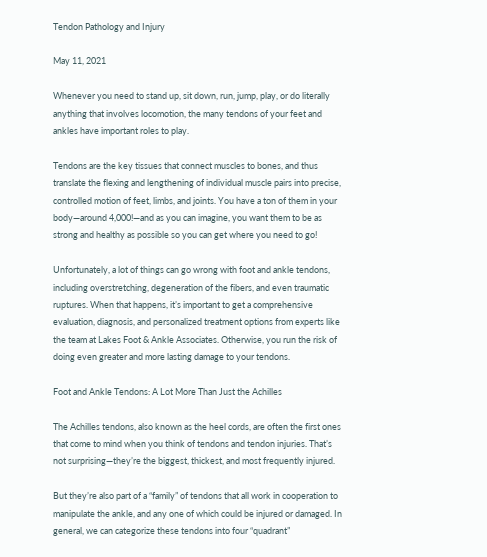Tendon Pathology and Injury

May 11, 2021

Whenever you need to stand up, sit down, run, jump, play, or do literally anything that involves locomotion, the many tendons of your feet and ankles have important roles to play.

Tendons are the key tissues that connect muscles to bones, and thus translate the flexing and lengthening of individual muscle pairs into precise, controlled motion of feet, limbs, and joints. You have a ton of them in your body—around 4,000!—and as you can imagine, you want them to be as strong and healthy as possible so you can get where you need to go!

Unfortunately, a lot of things can go wrong with foot and ankle tendons, including overstretching, degeneration of the fibers, and even traumatic ruptures. When that happens, it’s important to get a comprehensive evaluation, diagnosis, and personalized treatment options from experts like the team at Lakes Foot & Ankle Associates. Otherwise, you run the risk of doing even greater and more lasting damage to your tendons.

Foot and Ankle Tendons: A Lot More Than Just the Achilles

The Achilles tendons, also known as the heel cords, are often the first ones that come to mind when you think of tendons and tendon injuries. That’s not surprising—they’re the biggest, thickest, and most frequently injured.

But they’re also part of a “family” of tendons that all work in cooperation to manipulate the ankle, and any one of which could be injured or damaged. In general, we can categorize these tendons into four “quadrant”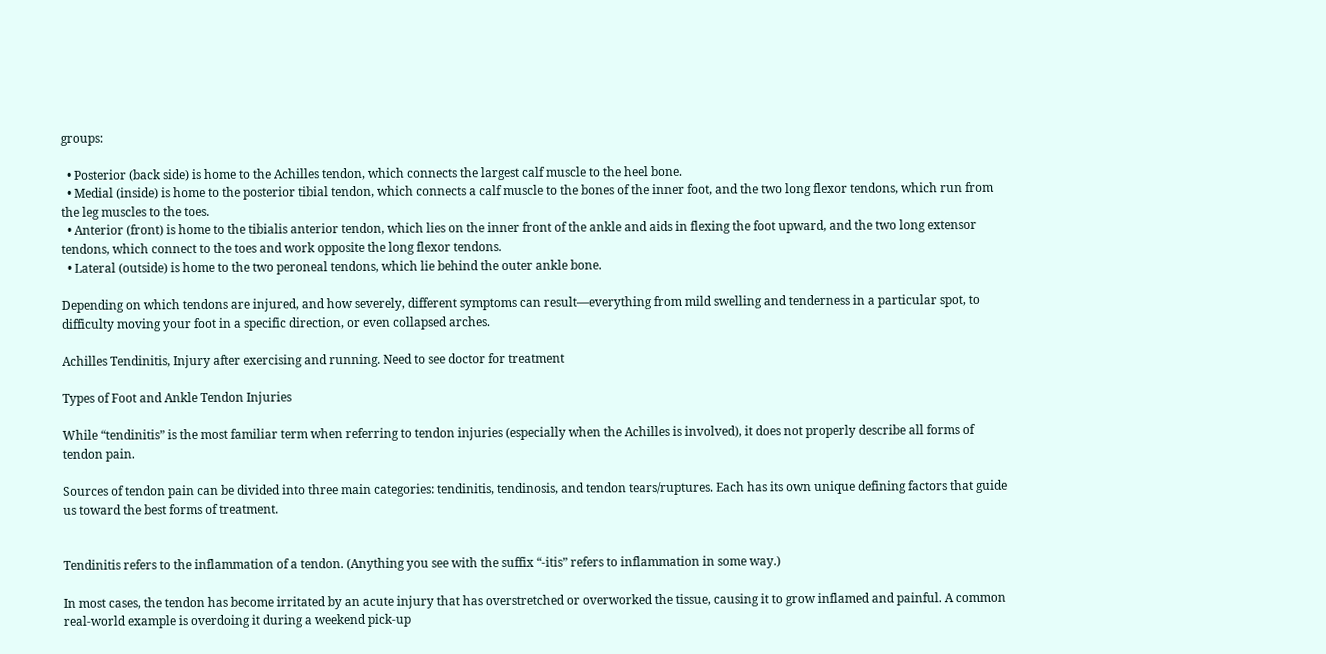groups:

  • Posterior (back side) is home to the Achilles tendon, which connects the largest calf muscle to the heel bone.
  • Medial (inside) is home to the posterior tibial tendon, which connects a calf muscle to the bones of the inner foot, and the two long flexor tendons, which run from the leg muscles to the toes.
  • Anterior (front) is home to the tibialis anterior tendon, which lies on the inner front of the ankle and aids in flexing the foot upward, and the two long extensor tendons, which connect to the toes and work opposite the long flexor tendons.
  • Lateral (outside) is home to the two peroneal tendons, which lie behind the outer ankle bone.

Depending on which tendons are injured, and how severely, different symptoms can result—everything from mild swelling and tenderness in a particular spot, to difficulty moving your foot in a specific direction, or even collapsed arches.

Achilles Tendinitis, Injury after exercising and running. Need to see doctor for treatment

Types of Foot and Ankle Tendon Injuries

While “tendinitis” is the most familiar term when referring to tendon injuries (especially when the Achilles is involved), it does not properly describe all forms of tendon pain.

Sources of tendon pain can be divided into three main categories: tendinitis, tendinosis, and tendon tears/ruptures. Each has its own unique defining factors that guide us toward the best forms of treatment.


Tendinitis refers to the inflammation of a tendon. (Anything you see with the suffix “-itis” refers to inflammation in some way.)

In most cases, the tendon has become irritated by an acute injury that has overstretched or overworked the tissue, causing it to grow inflamed and painful. A common real-world example is overdoing it during a weekend pick-up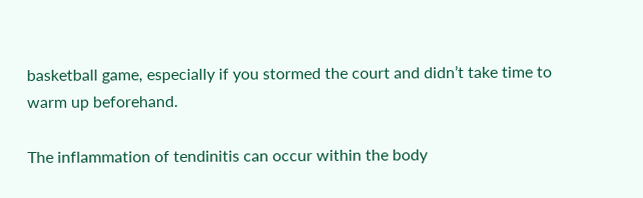basketball game, especially if you stormed the court and didn’t take time to warm up beforehand.

The inflammation of tendinitis can occur within the body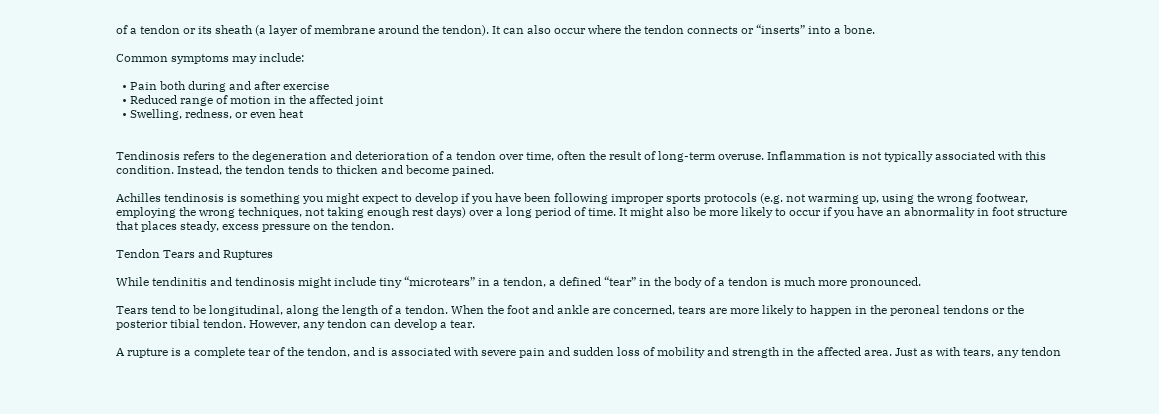of a tendon or its sheath (a layer of membrane around the tendon). It can also occur where the tendon connects or “inserts” into a bone.

Common symptoms may include:

  • Pain both during and after exercise
  • Reduced range of motion in the affected joint
  • Swelling, redness, or even heat


Tendinosis refers to the degeneration and deterioration of a tendon over time, often the result of long-term overuse. Inflammation is not typically associated with this condition. Instead, the tendon tends to thicken and become pained.

Achilles tendinosis is something you might expect to develop if you have been following improper sports protocols (e.g. not warming up, using the wrong footwear, employing the wrong techniques, not taking enough rest days) over a long period of time. It might also be more likely to occur if you have an abnormality in foot structure that places steady, excess pressure on the tendon.

Tendon Tears and Ruptures

While tendinitis and tendinosis might include tiny “microtears” in a tendon, a defined “tear” in the body of a tendon is much more pronounced.

Tears tend to be longitudinal, along the length of a tendon. When the foot and ankle are concerned, tears are more likely to happen in the peroneal tendons or the posterior tibial tendon. However, any tendon can develop a tear.

A rupture is a complete tear of the tendon, and is associated with severe pain and sudden loss of mobility and strength in the affected area. Just as with tears, any tendon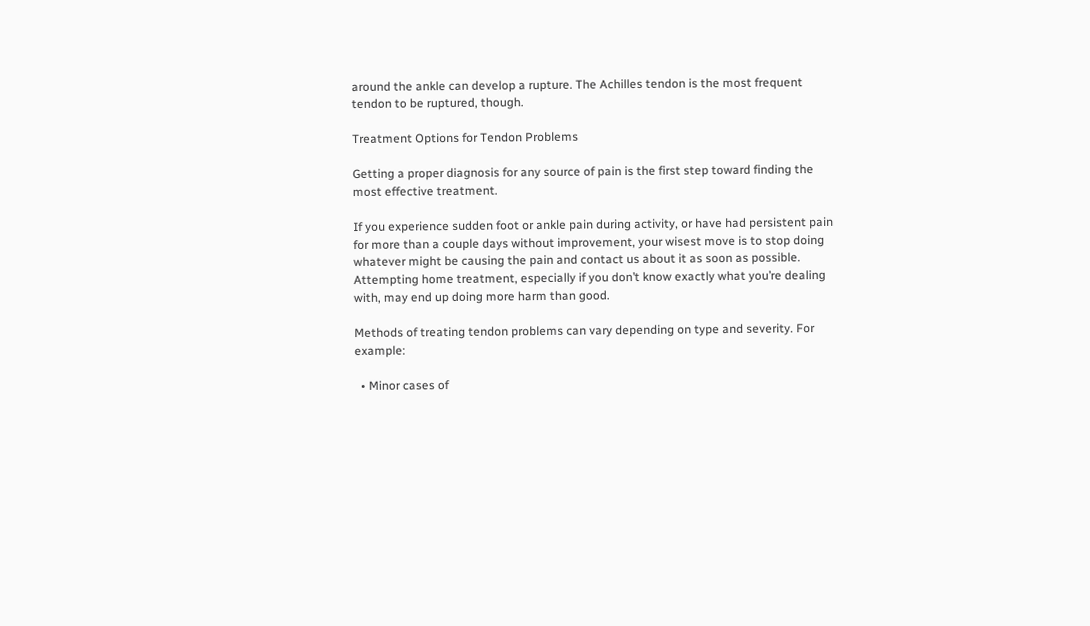around the ankle can develop a rupture. The Achilles tendon is the most frequent tendon to be ruptured, though.

Treatment Options for Tendon Problems

Getting a proper diagnosis for any source of pain is the first step toward finding the most effective treatment.

If you experience sudden foot or ankle pain during activity, or have had persistent pain for more than a couple days without improvement, your wisest move is to stop doing whatever might be causing the pain and contact us about it as soon as possible. Attempting home treatment, especially if you don’t know exactly what you’re dealing with, may end up doing more harm than good.

Methods of treating tendon problems can vary depending on type and severity. For example:

  • Minor cases of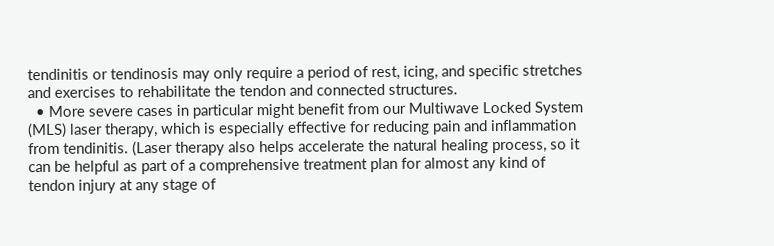tendinitis or tendinosis may only require a period of rest, icing, and specific stretches and exercises to rehabilitate the tendon and connected structures.
  • More severe cases in particular might benefit from our Multiwave Locked System (MLS) laser therapy, which is especially effective for reducing pain and inflammation from tendinitis. (Laser therapy also helps accelerate the natural healing process, so it can be helpful as part of a comprehensive treatment plan for almost any kind of tendon injury at any stage of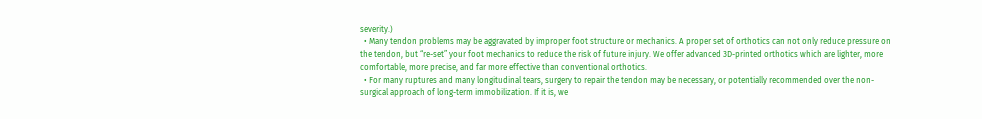severity.)
  • Many tendon problems may be aggravated by improper foot structure or mechanics. A proper set of orthotics can not only reduce pressure on the tendon, but “re-set” your foot mechanics to reduce the risk of future injury. We offer advanced 3D-printed orthotics which are lighter, more comfortable, more precise, and far more effective than conventional orthotics.
  • For many ruptures and many longitudinal tears, surgery to repair the tendon may be necessary, or potentially recommended over the non-surgical approach of long-term immobilization. If it is, we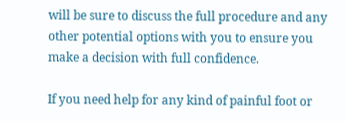will be sure to discuss the full procedure and any other potential options with you to ensure you make a decision with full confidence.

If you need help for any kind of painful foot or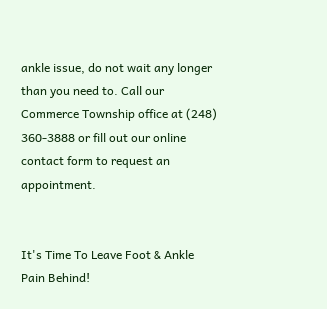ankle issue, do not wait any longer than you need to. Call our Commerce Township office at (248) 360-3888 or fill out our online contact form to request an appointment.


It's Time To Leave Foot & Ankle Pain Behind!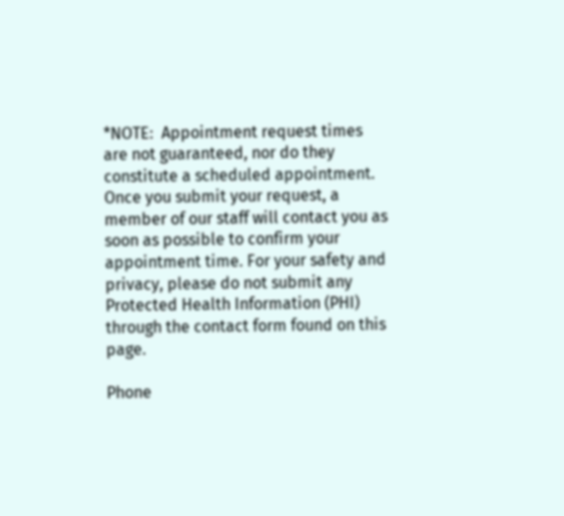*NOTE:  Appointment request times are not guaranteed, nor do they constitute a scheduled appointment. Once you submit your request, a member of our staff will contact you as soon as possible to confirm your appointment time. For your safety and privacy, please do not submit any Protected Health Information (PHI) through the contact form found on this page.

Phone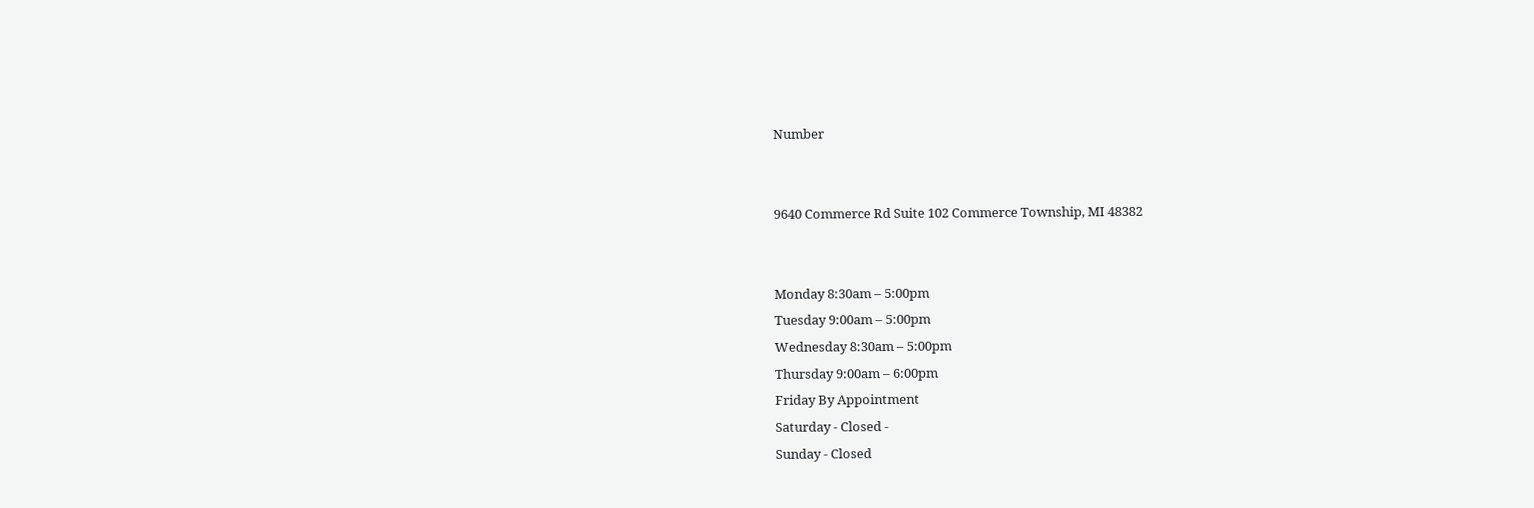Number


9640 Commerce Rd Suite 102 Commerce Township, MI 48382


Monday 8:30am – 5:00pm
Tuesday 9:00am – 5:00pm
Wednesday 8:30am – 5:00pm
Thursday 9:00am – 6:00pm
Friday By Appointment
Saturday - Closed -
Sunday - Closed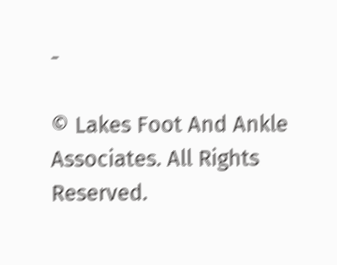-

© Lakes Foot And Ankle Associates. All Rights Reserved.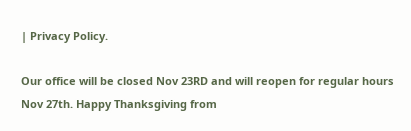| Privacy Policy.

Our office will be closed Nov 23RD and will reopen for regular hours Nov 27th. Happy Thanksgiving from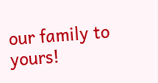our family to yours!